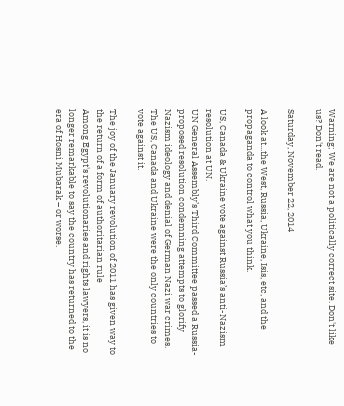Warning; We are not a politically correct site. Don't like us? Don't read.

Saturday, November 22, 2014

A look at...the West, Russia, Ukraine, Isis, etc, and the propaganda to control what you think.

US, Canada & Ukraine vote against Russia’s anti-Nazism resolution at UN.
UN General Assembly’s Third Committee passed a Russia-proposed resolution condemning attempts to glorify Nazism ideology and denial of German Nazi war crimes. The US, Canada and Ukraine were the only countries to vote against it.

The joy of the January revolution of 2011 has given way to the return of a form of authoritarian rule
Among Egypt's revolutionaries and rights lawyers, it is no longer remarkable to say the country has returned to the era of Hosni Mubarak – or worse.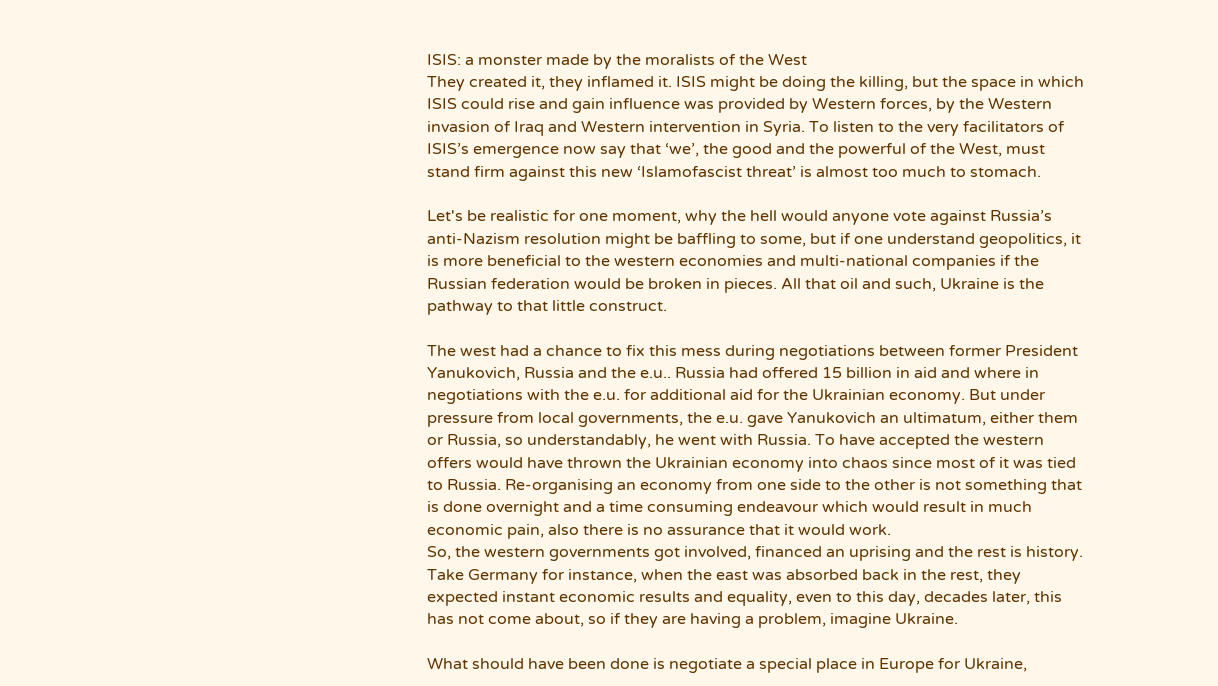ISIS: a monster made by the moralists of the West
They created it, they inflamed it. ISIS might be doing the killing, but the space in which ISIS could rise and gain influence was provided by Western forces, by the Western invasion of Iraq and Western intervention in Syria. To listen to the very facilitators of ISIS’s emergence now say that ‘we’, the good and the powerful of the West, must stand firm against this new ‘Islamofascist threat’ is almost too much to stomach.

Let's be realistic for one moment, why the hell would anyone vote against Russia’s anti-Nazism resolution might be baffling to some, but if one understand geopolitics, it is more beneficial to the western economies and multi-national companies if the Russian federation would be broken in pieces. All that oil and such, Ukraine is the pathway to that little construct.

The west had a chance to fix this mess during negotiations between former President Yanukovich, Russia and the e.u.. Russia had offered 15 billion in aid and where in negotiations with the e.u. for additional aid for the Ukrainian economy. But under pressure from local governments, the e.u. gave Yanukovich an ultimatum, either them or Russia, so understandably, he went with Russia. To have accepted the western offers would have thrown the Ukrainian economy into chaos since most of it was tied to Russia. Re-organising an economy from one side to the other is not something that is done overnight and a time consuming endeavour which would result in much economic pain, also there is no assurance that it would work.
So, the western governments got involved, financed an uprising and the rest is history.
Take Germany for instance, when the east was absorbed back in the rest, they expected instant economic results and equality, even to this day, decades later, this has not come about, so if they are having a problem, imagine Ukraine.

What should have been done is negotiate a special place in Europe for Ukraine,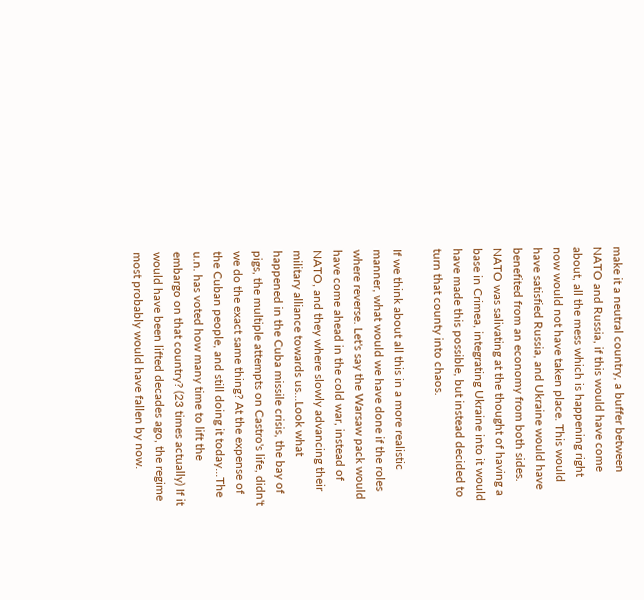make it a neutral country, a buffer between NATO and Russia, if this would have come about, all the mess which is happening right now would not have taken place. This would have satisfied Russia, and Ukraine would have benefited from an economy from both sides.
NATO was salivating at the thought of having a base in Crimea, integrating Ukraine into it would have made this possible, but instead decided to turn that county into chaos.

If we think about all this in a more realistic manner, what would we have done if the roles where reverse. Let's say the Warsaw pack would have come ahead in the cold war, instead of NATO, and they where slowly advancing their military alliance towards us...Look what happened in the Cuba missile crisis, the bay of pigs, the multiple attempts on Castro's life, didn't we do the exact same thing? At the expense of the Cuban people, and still doing it today...The u.n. has voted how many time to lift the embargo on that country? (23 times actually) If it would have been lifted decades ago, the regime most probably would have fallen by now.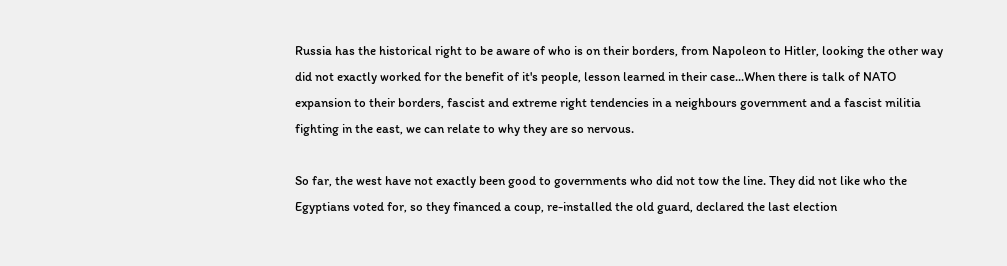Russia has the historical right to be aware of who is on their borders, from Napoleon to Hitler, looking the other way did not exactly worked for the benefit of it's people, lesson learned in their case...When there is talk of NATO expansion to their borders, fascist and extreme right tendencies in a neighbours government and a fascist militia fighting in the east, we can relate to why they are so nervous.

So far, the west have not exactly been good to governments who did not tow the line. They did not like who the Egyptians voted for, so they financed a coup, re-installed the old guard, declared the last election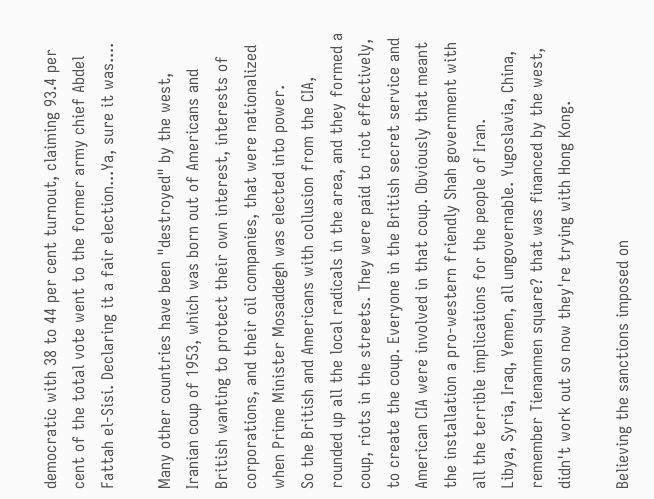democratic with 38 to 44 per cent turnout, claiming 93.4 per cent of the total vote went to the former army chief Abdel Fattah el-Sisi. Declaring it a fair election...Ya, sure it was....

Many other countries have been "destroyed" by the west, Iranian coup of 1953, which was born out of Americans and British wanting to protect their own interest, interests of corporations, and their oil companies, that were nationalized when Prime Minister Mosaddegh was elected into power.
So the British and Americans with collusion from the CIA, rounded up all the local radicals in the area, and they formed a coup, riots in the streets. They were paid to riot effectively, to create the coup. Everyone in the British secret service and American CIA were involved in that coup. Obviously that meant the installation a pro-western friendly Shah government with all the terrible implications for the people of Iran.
Libya, Syria, Iraq, Yemen, all ungovernable. Yugoslavia, China, remember Tienanmen square? that was financed by the west, didn't work out so now they're trying with Hong Kong.

Believing the sanctions imposed on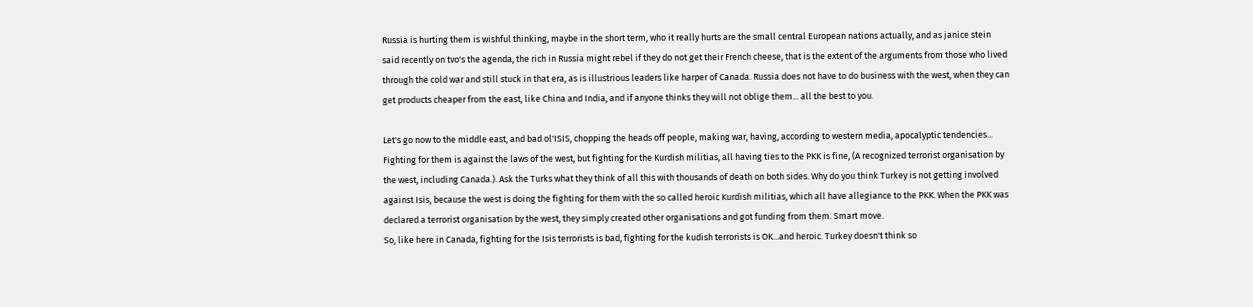Russia is hurting them is wishful thinking, maybe in the short term, who it really hurts are the small central European nations actually, and as janice stein said recently on tvo's the agenda, the rich in Russia might rebel if they do not get their French cheese, that is the extent of the arguments from those who lived through the cold war and still stuck in that era, as is illustrious leaders like harper of Canada. Russia does not have to do business with the west, when they can get products cheaper from the east, like China and India, and if anyone thinks they will not oblige them... all the best to you.

Let's go now to the middle east, and bad ol'ISIS, chopping the heads off people, making war, having, according to western media, apocalyptic tendencies...
Fighting for them is against the laws of the west, but fighting for the Kurdish militias, all having ties to the PKK is fine, (A recognized terrorist organisation by the west, including Canada.). Ask the Turks what they think of all this with thousands of death on both sides. Why do you think Turkey is not getting involved against Isis, because the west is doing the fighting for them with the so called heroic Kurdish militias, which all have allegiance to the PKK. When the PKK was declared a terrorist organisation by the west, they simply created other organisations and got funding from them. Smart move.
So, like here in Canada, fighting for the Isis terrorists is bad, fighting for the kudish terrorists is OK...and heroic. Turkey doesn't think so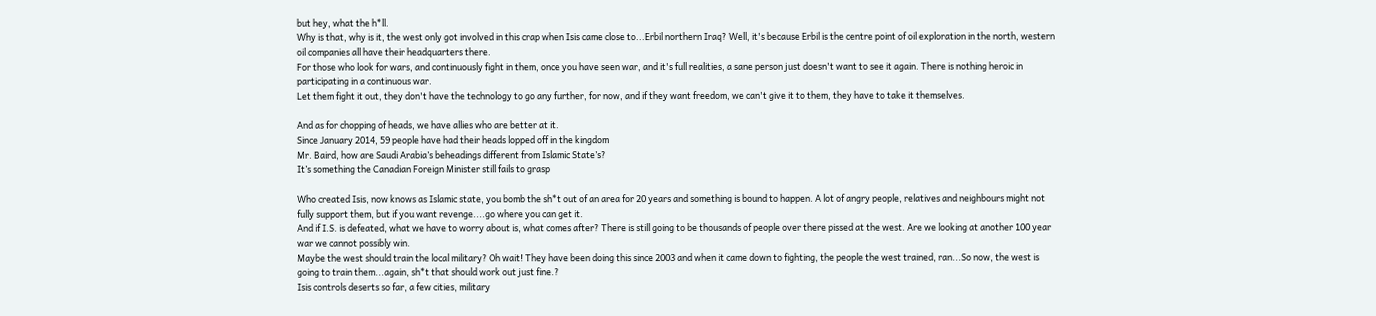but hey, what the h*ll.
Why is that, why is it, the west only got involved in this crap when Isis came close to...Erbil northern Iraq? Well, it's because Erbil is the centre point of oil exploration in the north, western oil companies all have their headquarters there.
For those who look for wars, and continuously fight in them, once you have seen war, and it's full realities, a sane person just doesn't want to see it again. There is nothing heroic in participating in a continuous war.
Let them fight it out, they don't have the technology to go any further, for now, and if they want freedom, we can't give it to them, they have to take it themselves.

And as for chopping of heads, we have allies who are better at it.
Since January 2014, 59 people have had their heads lopped off in the kingdom
Mr. Baird, how are Saudi Arabia’s beheadings different from Islamic State’s?
It’s something the Canadian Foreign Minister still fails to grasp

Who created Isis, now knows as Islamic state, you bomb the sh*t out of an area for 20 years and something is bound to happen. A lot of angry people, relatives and neighbours might not fully support them, but if you want revenge....go where you can get it.
And if I.S. is defeated, what we have to worry about is, what comes after? There is still going to be thousands of people over there pissed at the west. Are we looking at another 100 year war we cannot possibly win.
Maybe the west should train the local military? Oh wait! They have been doing this since 2003 and when it came down to fighting, the people the west trained, ran...So now, the west is going to train them...again, sh*t that should work out just fine.?
Isis controls deserts so far, a few cities, military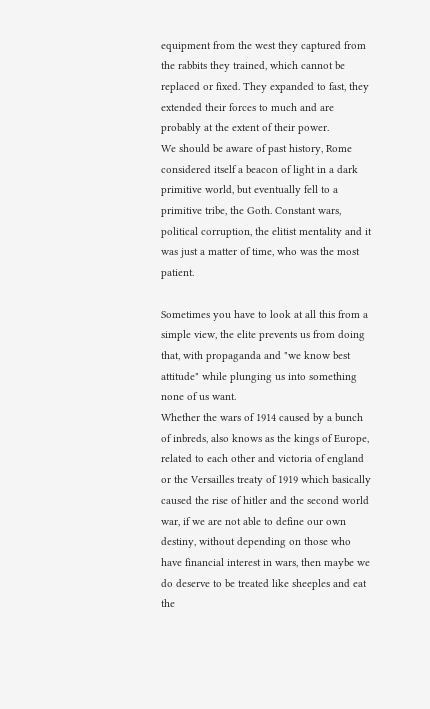equipment from the west they captured from the rabbits they trained, which cannot be replaced or fixed. They expanded to fast, they extended their forces to much and are probably at the extent of their power.
We should be aware of past history, Rome considered itself a beacon of light in a dark primitive world, but eventually fell to a primitive tribe, the Goth. Constant wars, political corruption, the elitist mentality and it was just a matter of time, who was the most patient.

Sometimes you have to look at all this from a simple view, the elite prevents us from doing that, with propaganda and "we know best attitude" while plunging us into something none of us want.
Whether the wars of 1914 caused by a bunch of inbreds, also knows as the kings of Europe, related to each other and victoria of england or the Versailles treaty of 1919 which basically caused the rise of hitler and the second world war, if we are not able to define our own destiny, without depending on those who have financial interest in wars, then maybe we do deserve to be treated like sheeples and eat the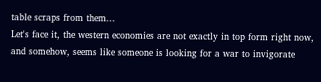table scraps from them...
Let's face it, the western economies are not exactly in top form right now, and somehow, seems like someone is looking for a war to invigorate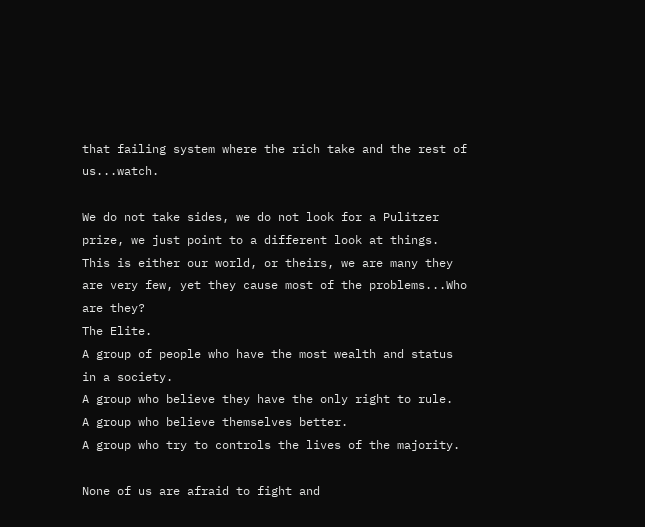that failing system where the rich take and the rest of us...watch.

We do not take sides, we do not look for a Pulitzer prize, we just point to a different look at things. This is either our world, or theirs, we are many they are very few, yet they cause most of the problems...Who are they?
The Elite.
A group of people who have the most wealth and status in a society.
A group who believe they have the only right to rule.
A group who believe themselves better.
A group who try to controls the lives of the majority.

None of us are afraid to fight and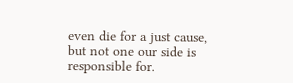even die for a just cause, but not one our side is responsible for.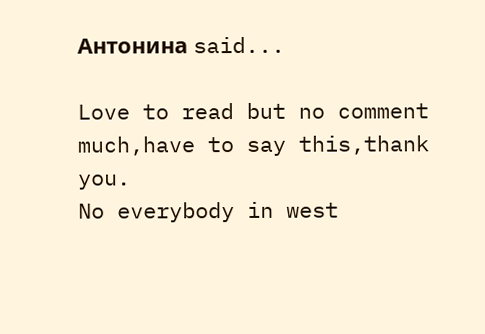Антонина said...

Love to read but no comment much,have to say this,thank you.
No everybody in west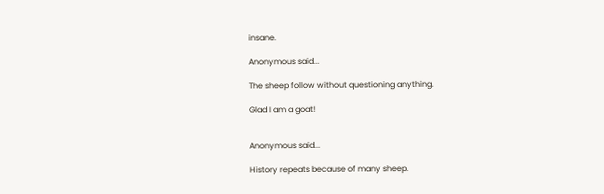insane.

Anonymous said...

The sheep follow without questioning anything.

Glad I am a goat!


Anonymous said...

History repeats because of many sheep.